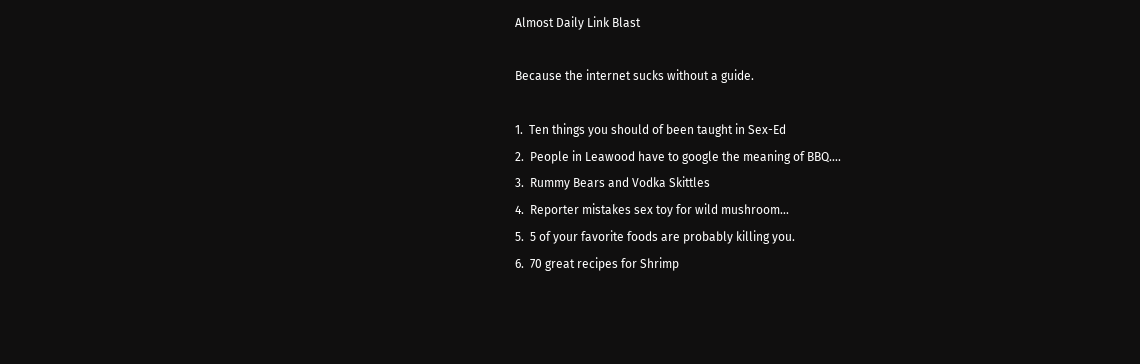Almost Daily Link Blast

Because the internet sucks without a guide.

1.  Ten things you should of been taught in Sex-Ed
2.  People in Leawood have to google the meaning of BBQ....
3.  Rummy Bears and Vodka Skittles
4.  Reporter mistakes sex toy for wild mushroom...
5.  5 of your favorite foods are probably killing you.
6.  70 great recipes for Shrimp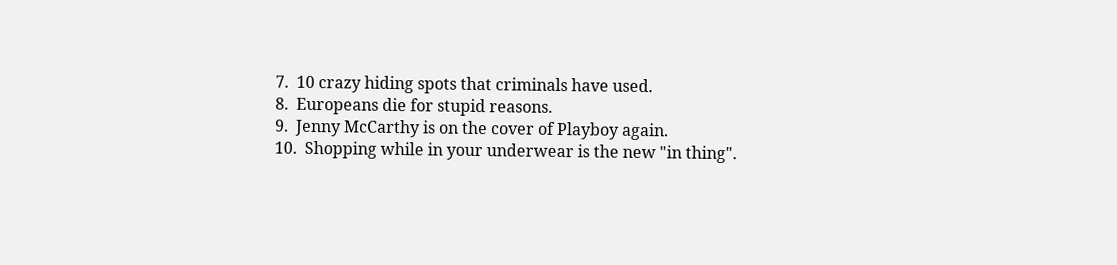7.  10 crazy hiding spots that criminals have used.
8.  Europeans die for stupid reasons.
9.  Jenny McCarthy is on the cover of Playboy again.
10.  Shopping while in your underwear is the new "in thing".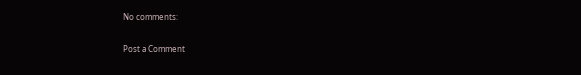No comments:

Post a Comment